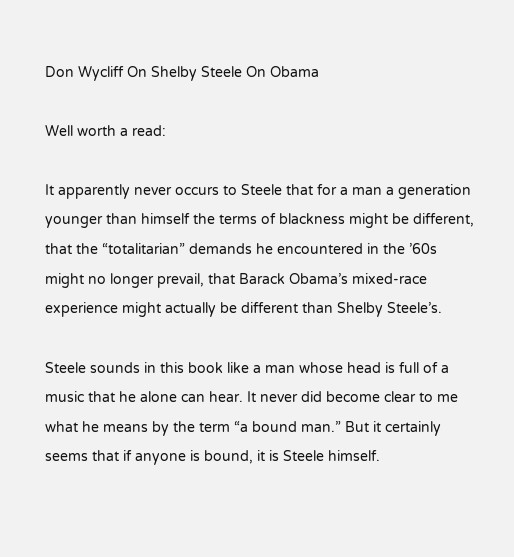Don Wycliff On Shelby Steele On Obama

Well worth a read:

It apparently never occurs to Steele that for a man a generation younger than himself the terms of blackness might be different, that the “totalitarian” demands he encountered in the ’60s might no longer prevail, that Barack Obama’s mixed-race experience might actually be different than Shelby Steele’s.

Steele sounds in this book like a man whose head is full of a music that he alone can hear. It never did become clear to me what he means by the term “a bound man.” But it certainly seems that if anyone is bound, it is Steele himself.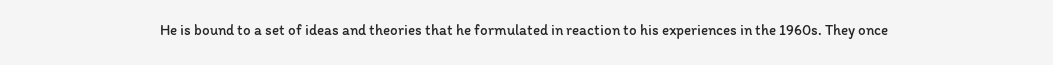He is bound to a set of ideas and theories that he formulated in reaction to his experiences in the 1960s. They once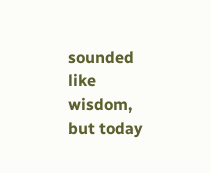sounded like wisdom, but today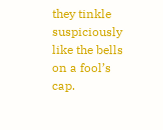they tinkle suspiciously like the bells on a fool’s cap.